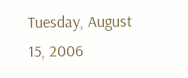Tuesday, August 15, 2006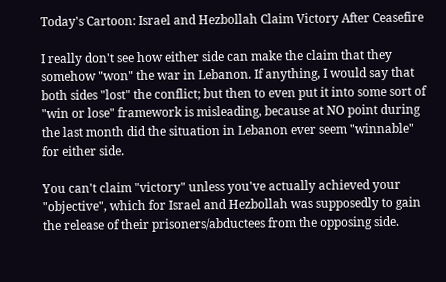Today's Cartoon: Israel and Hezbollah Claim Victory After Ceasefire

I really don't see how either side can make the claim that they somehow "won" the war in Lebanon. If anything, I would say that both sides "lost" the conflict; but then to even put it into some sort of "win or lose" framework is misleading, because at NO point during the last month did the situation in Lebanon ever seem "winnable" for either side.

You can't claim "victory" unless you've actually achieved your "objective", which for Israel and Hezbollah was supposedly to gain the release of their prisoners/abductees from the opposing side.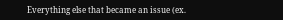Everything else that became an issue (ex.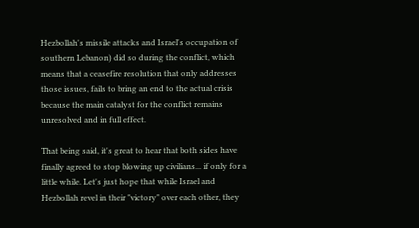Hezbollah's missile attacks and Israel's occupation of southern Lebanon) did so during the conflict, which means that a ceasefire resolution that only addresses those issues, fails to bring an end to the actual crisis because the main catalyst for the conflict remains unresolved and in full effect.

That being said, it's great to hear that both sides have finally agreed to stop blowing up civilians... if only for a little while. Let's just hope that while Israel and Hezbollah revel in their "victory" over each other, they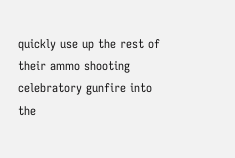quickly use up the rest of their ammo shooting celebratory gunfire into the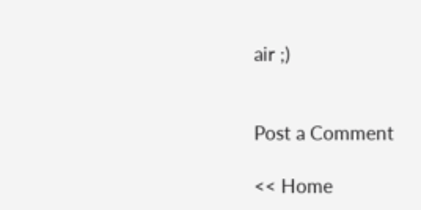air ;)


Post a Comment

<< Home